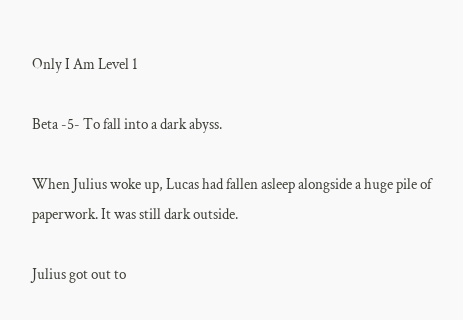Only I Am Level 1

Beta -5- To fall into a dark abyss.

When Julius woke up, Lucas had fallen asleep alongside a huge pile of paperwork. It was still dark outside.

Julius got out to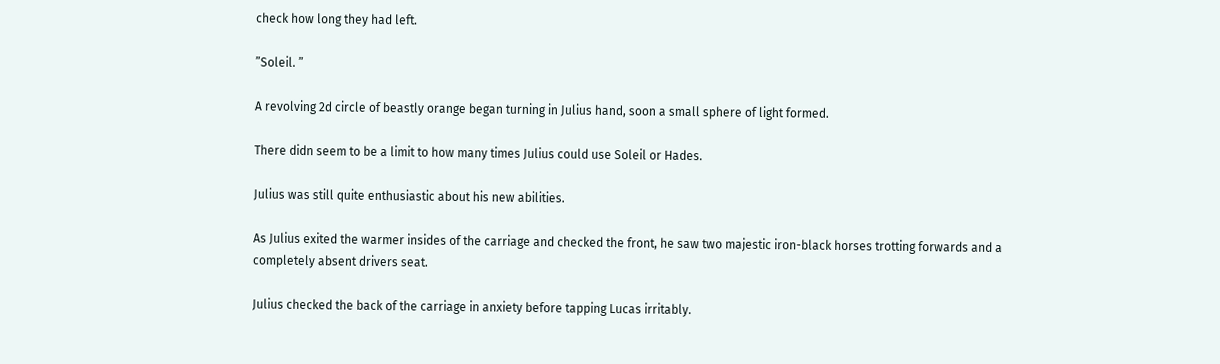check how long they had left.

”Soleil. ”

A revolving 2d circle of beastly orange began turning in Julius hand, soon a small sphere of light formed.

There didn seem to be a limit to how many times Julius could use Soleil or Hades.

Julius was still quite enthusiastic about his new abilities.

As Julius exited the warmer insides of the carriage and checked the front, he saw two majestic iron-black horses trotting forwards and a completely absent drivers seat.

Julius checked the back of the carriage in anxiety before tapping Lucas irritably.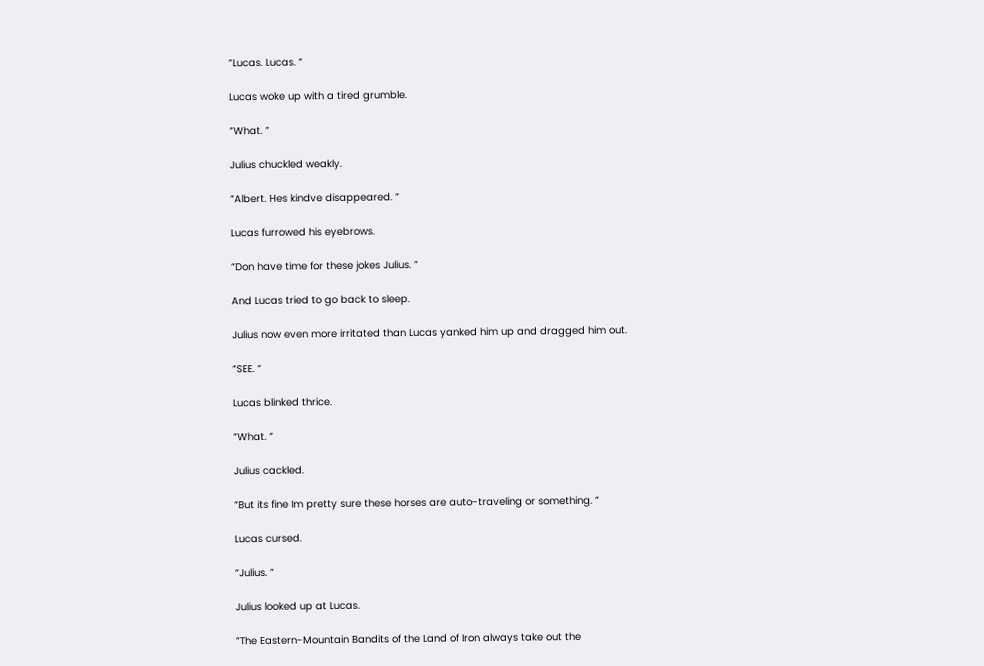”Lucas. Lucas. ”

Lucas woke up with a tired grumble.

”What. ”

Julius chuckled weakly.

”Albert. Hes kindve disappeared. ”

Lucas furrowed his eyebrows.

”Don have time for these jokes Julius. ”

And Lucas tried to go back to sleep.

Julius now even more irritated than Lucas yanked him up and dragged him out.

”SEE. ”

Lucas blinked thrice.

”What. ”

Julius cackled.

”But its fine Im pretty sure these horses are auto-traveling or something. ”

Lucas cursed.

”Julius. ”

Julius looked up at Lucas.

”The Eastern-Mountain Bandits of the Land of Iron always take out the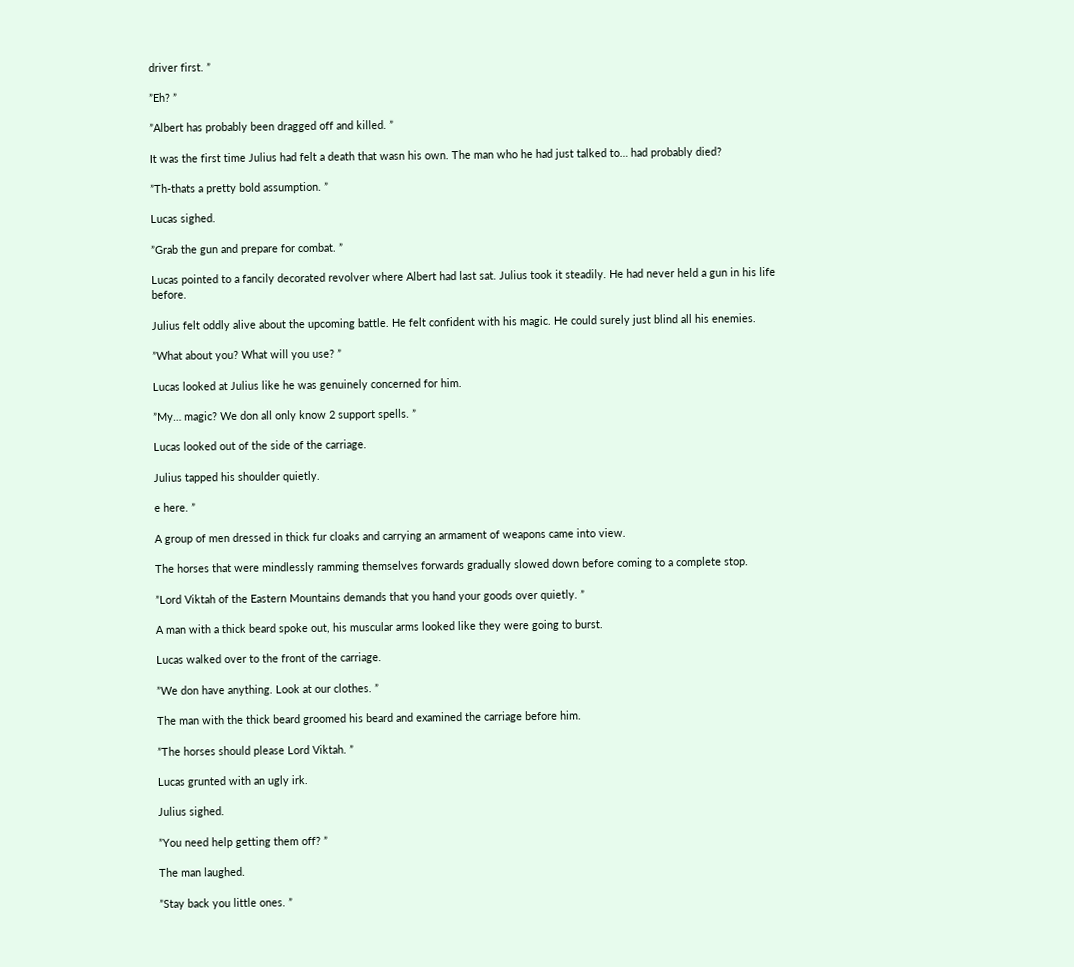driver first. ”

”Eh? ”

”Albert has probably been dragged off and killed. ”

It was the first time Julius had felt a death that wasn his own. The man who he had just talked to… had probably died?

”Th-thats a pretty bold assumption. ”

Lucas sighed.

”Grab the gun and prepare for combat. ”

Lucas pointed to a fancily decorated revolver where Albert had last sat. Julius took it steadily. He had never held a gun in his life before.

Julius felt oddly alive about the upcoming battle. He felt confident with his magic. He could surely just blind all his enemies.

”What about you? What will you use? ”

Lucas looked at Julius like he was genuinely concerned for him.

”My… magic? We don all only know 2 support spells. ”

Lucas looked out of the side of the carriage.

Julius tapped his shoulder quietly.

e here. ”

A group of men dressed in thick fur cloaks and carrying an armament of weapons came into view.

The horses that were mindlessly ramming themselves forwards gradually slowed down before coming to a complete stop.

”Lord Viktah of the Eastern Mountains demands that you hand your goods over quietly. ”

A man with a thick beard spoke out, his muscular arms looked like they were going to burst.

Lucas walked over to the front of the carriage.

”We don have anything. Look at our clothes. ”

The man with the thick beard groomed his beard and examined the carriage before him.

”The horses should please Lord Viktah. ”

Lucas grunted with an ugly irk.

Julius sighed.

”You need help getting them off? ”

The man laughed.

”Stay back you little ones. ”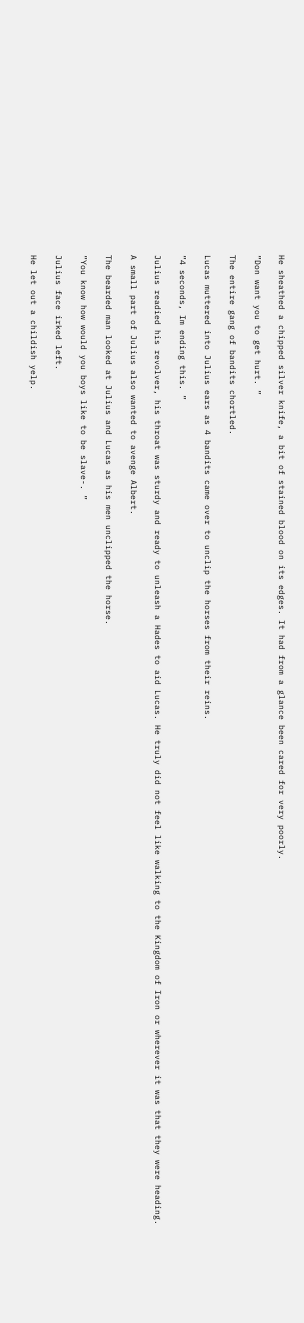He sheathed a chipped silver knife, a bit of stained blood on its edges. It had from a glance been cared for very poorly.

”Don want you to get hurt. ”

The entire gang of bandits chortled.

Lucas muttered into Julius ears as 4 bandits came over to unclip the horses from their reins.

”4 seconds, Im ending this. ”

Julius readied his revolver, his throat was sturdy and ready to unleash a Hades to aid Lucas. He truly did not feel like walking to the Kingdom of Iron or wherever it was that they were heading.

A small part of Julius also wanted to avenge Albert.

The bearded man looked at Julius and Lucas as his men unclipped the horse.

”You know how would you boys like to be slave-. ”

Julius face irked left.

He let out a childish yelp.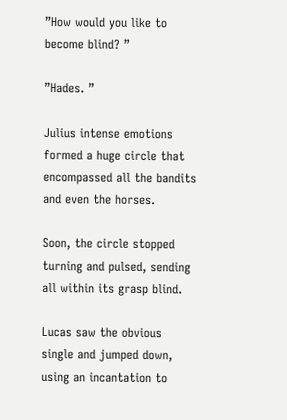”How would you like to become blind? ”

”Hades. ”

Julius intense emotions formed a huge circle that encompassed all the bandits and even the horses.

Soon, the circle stopped turning and pulsed, sending all within its grasp blind.

Lucas saw the obvious single and jumped down, using an incantation to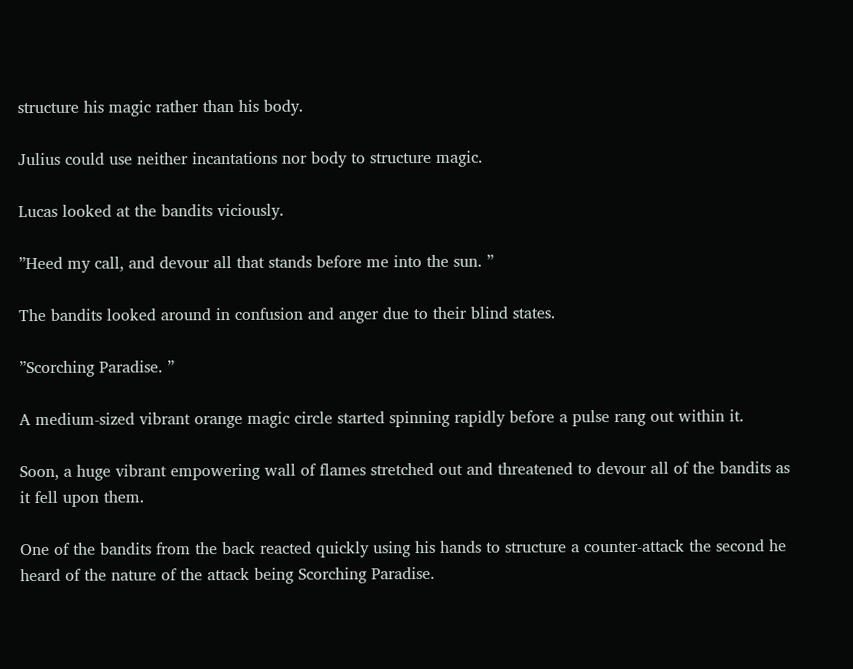structure his magic rather than his body.

Julius could use neither incantations nor body to structure magic.

Lucas looked at the bandits viciously.

”Heed my call, and devour all that stands before me into the sun. ”

The bandits looked around in confusion and anger due to their blind states.

”Scorching Paradise. ”

A medium-sized vibrant orange magic circle started spinning rapidly before a pulse rang out within it.

Soon, a huge vibrant empowering wall of flames stretched out and threatened to devour all of the bandits as it fell upon them.

One of the bandits from the back reacted quickly using his hands to structure a counter-attack the second he heard of the nature of the attack being Scorching Paradise.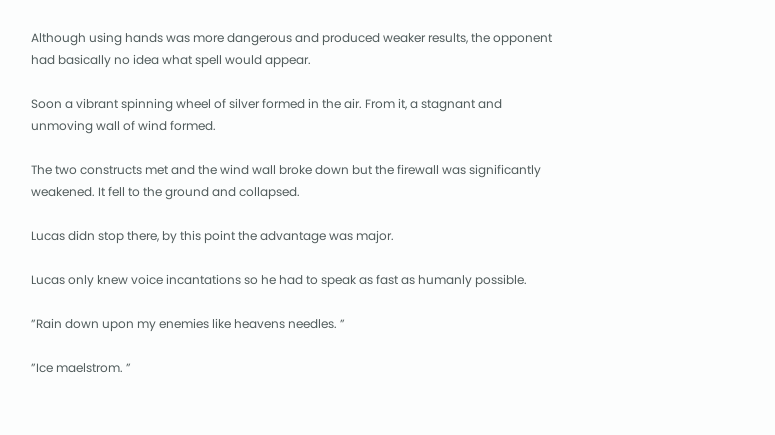Although using hands was more dangerous and produced weaker results, the opponent had basically no idea what spell would appear.

Soon a vibrant spinning wheel of silver formed in the air. From it, a stagnant and unmoving wall of wind formed.

The two constructs met and the wind wall broke down but the firewall was significantly weakened. It fell to the ground and collapsed.

Lucas didn stop there, by this point the advantage was major.

Lucas only knew voice incantations so he had to speak as fast as humanly possible.

”Rain down upon my enemies like heavens needles. ”

”Ice maelstrom. ”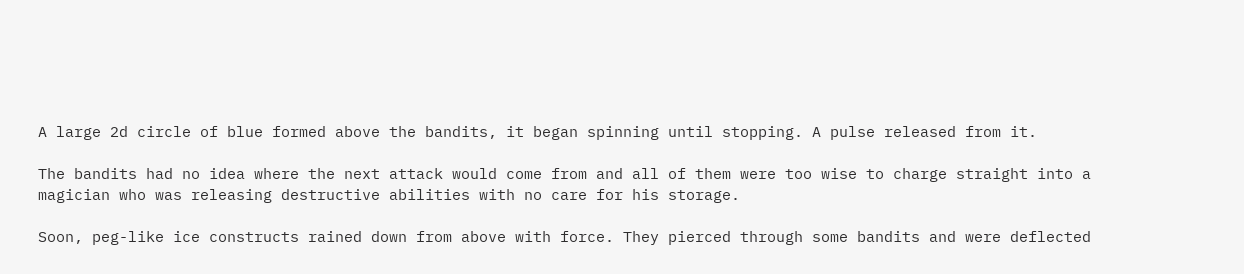A large 2d circle of blue formed above the bandits, it began spinning until stopping. A pulse released from it.

The bandits had no idea where the next attack would come from and all of them were too wise to charge straight into a magician who was releasing destructive abilities with no care for his storage.

Soon, peg-like ice constructs rained down from above with force. They pierced through some bandits and were deflected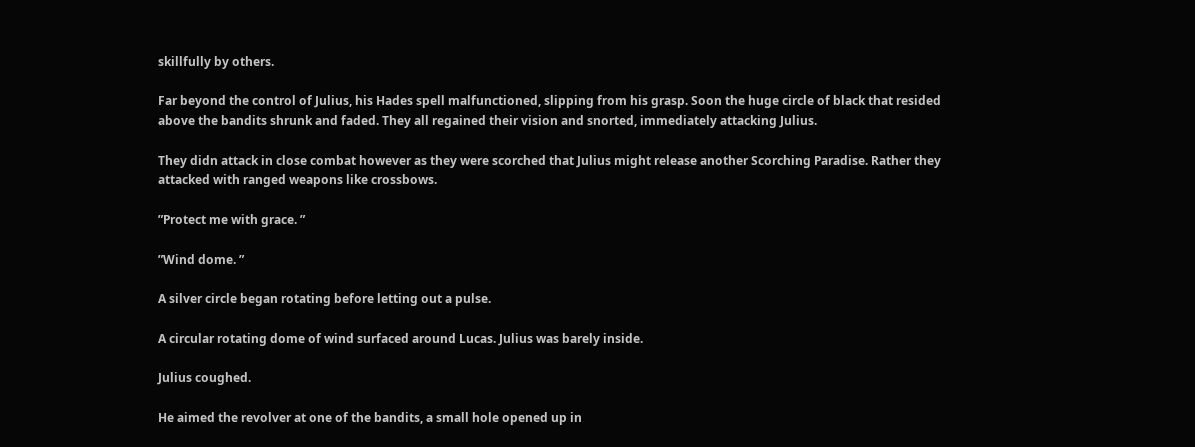skillfully by others.

Far beyond the control of Julius, his Hades spell malfunctioned, slipping from his grasp. Soon the huge circle of black that resided above the bandits shrunk and faded. They all regained their vision and snorted, immediately attacking Julius.

They didn attack in close combat however as they were scorched that Julius might release another Scorching Paradise. Rather they attacked with ranged weapons like crossbows.

”Protect me with grace. ”

”Wind dome. ”

A silver circle began rotating before letting out a pulse.

A circular rotating dome of wind surfaced around Lucas. Julius was barely inside.

Julius coughed.

He aimed the revolver at one of the bandits, a small hole opened up in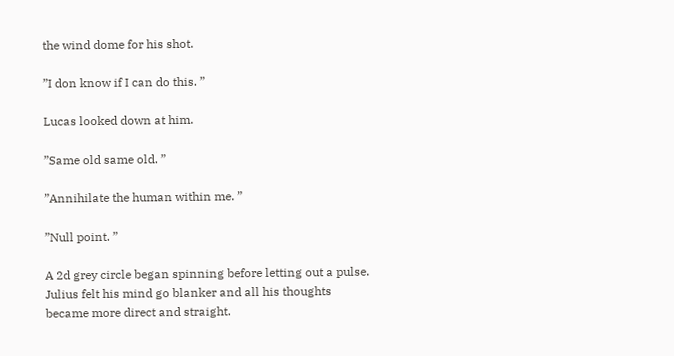the wind dome for his shot.

”I don know if I can do this. ”

Lucas looked down at him.

”Same old same old. ”

”Annihilate the human within me. ”

”Null point. ”

A 2d grey circle began spinning before letting out a pulse. Julius felt his mind go blanker and all his thoughts became more direct and straight.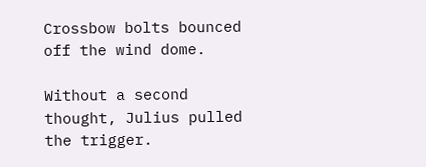Crossbow bolts bounced off the wind dome.

Without a second thought, Julius pulled the trigger.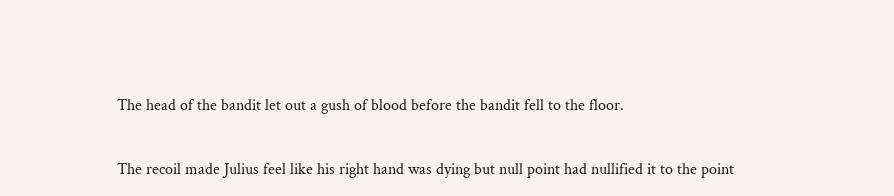The head of the bandit let out a gush of blood before the bandit fell to the floor.

The recoil made Julius feel like his right hand was dying but null point had nullified it to the point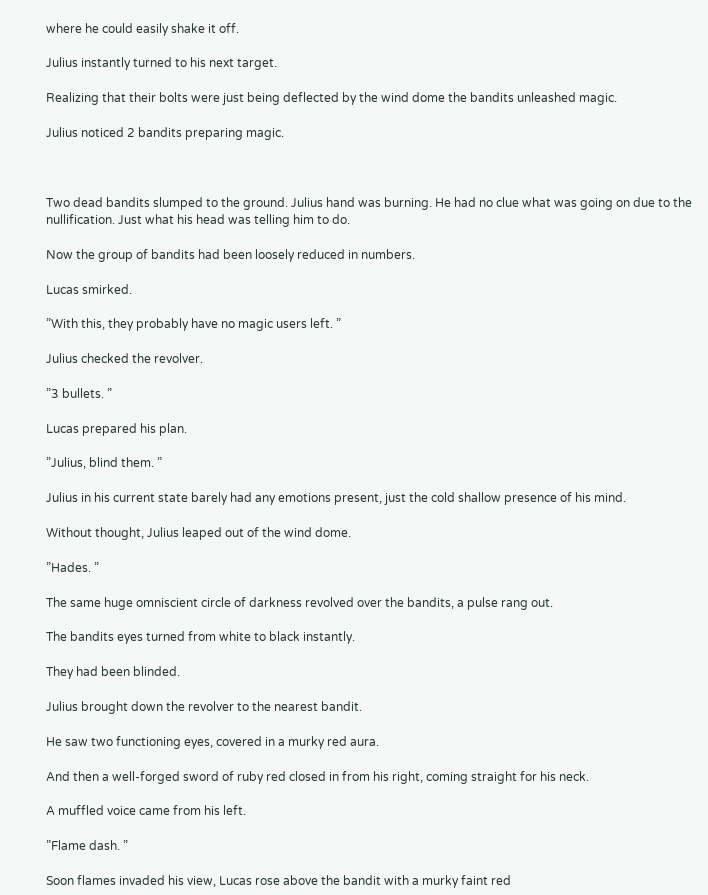where he could easily shake it off.

Julius instantly turned to his next target.

Realizing that their bolts were just being deflected by the wind dome the bandits unleashed magic.

Julius noticed 2 bandits preparing magic.



Two dead bandits slumped to the ground. Julius hand was burning. He had no clue what was going on due to the nullification. Just what his head was telling him to do.

Now the group of bandits had been loosely reduced in numbers.

Lucas smirked.

”With this, they probably have no magic users left. ”

Julius checked the revolver.

”3 bullets. ”

Lucas prepared his plan.

”Julius, blind them. ”

Julius in his current state barely had any emotions present, just the cold shallow presence of his mind.

Without thought, Julius leaped out of the wind dome.

”Hades. ”

The same huge omniscient circle of darkness revolved over the bandits, a pulse rang out.

The bandits eyes turned from white to black instantly.

They had been blinded.

Julius brought down the revolver to the nearest bandit.

He saw two functioning eyes, covered in a murky red aura.

And then a well-forged sword of ruby red closed in from his right, coming straight for his neck.

A muffled voice came from his left.

”Flame dash. ”

Soon flames invaded his view, Lucas rose above the bandit with a murky faint red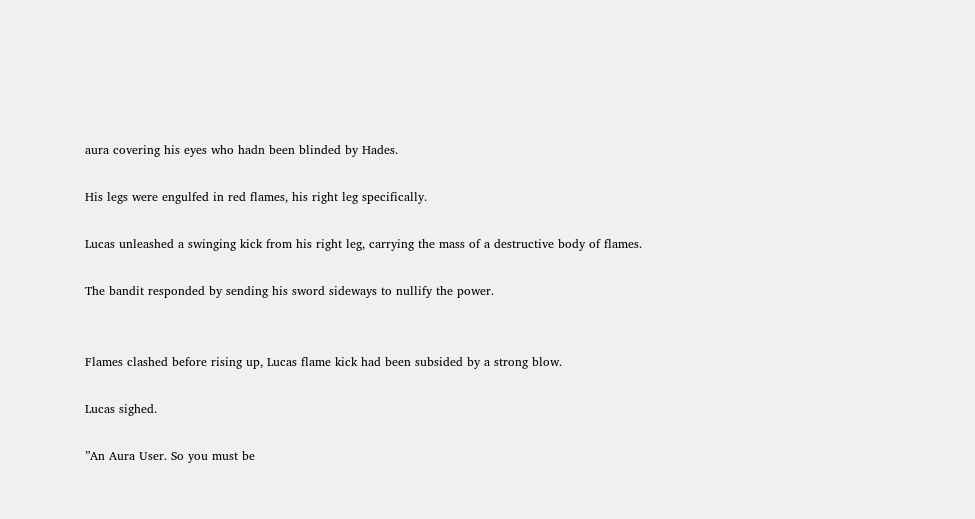aura covering his eyes who hadn been blinded by Hades.

His legs were engulfed in red flames, his right leg specifically.

Lucas unleashed a swinging kick from his right leg, carrying the mass of a destructive body of flames.

The bandit responded by sending his sword sideways to nullify the power.


Flames clashed before rising up, Lucas flame kick had been subsided by a strong blow.

Lucas sighed.

”An Aura User. So you must be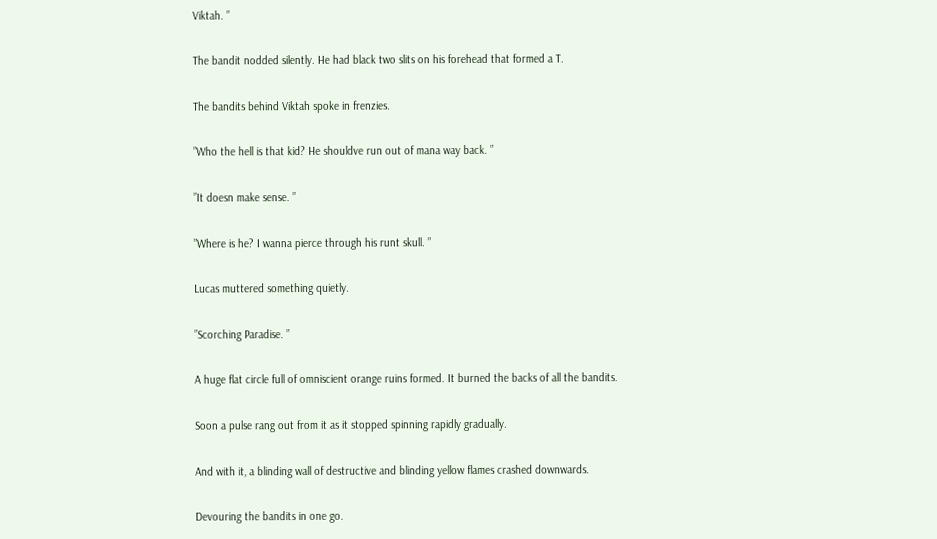Viktah. ”

The bandit nodded silently. He had black two slits on his forehead that formed a T.

The bandits behind Viktah spoke in frenzies.

”Who the hell is that kid? He shouldve run out of mana way back. ”

”It doesn make sense. ”

”Where is he? I wanna pierce through his runt skull. ”

Lucas muttered something quietly.

”Scorching Paradise. ”

A huge flat circle full of omniscient orange ruins formed. It burned the backs of all the bandits.

Soon a pulse rang out from it as it stopped spinning rapidly gradually.

And with it, a blinding wall of destructive and blinding yellow flames crashed downwards.

Devouring the bandits in one go.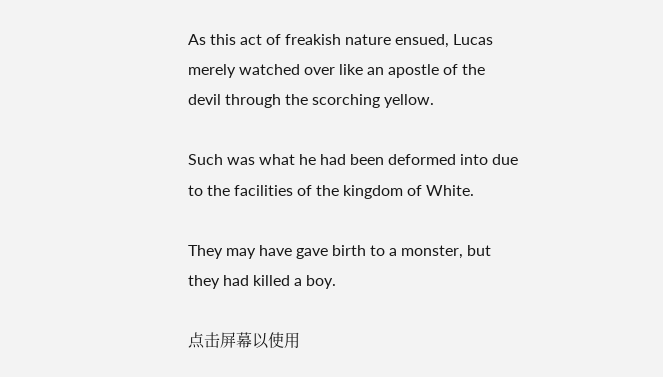As this act of freakish nature ensued, Lucas merely watched over like an apostle of the devil through the scorching yellow.

Such was what he had been deformed into due to the facilities of the kingdom of White.

They may have gave birth to a monster, but they had killed a boy.

点击屏幕以使用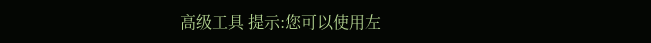高级工具 提示:您可以使用左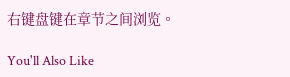右键盘键在章节之间浏览。

You'll Also Like